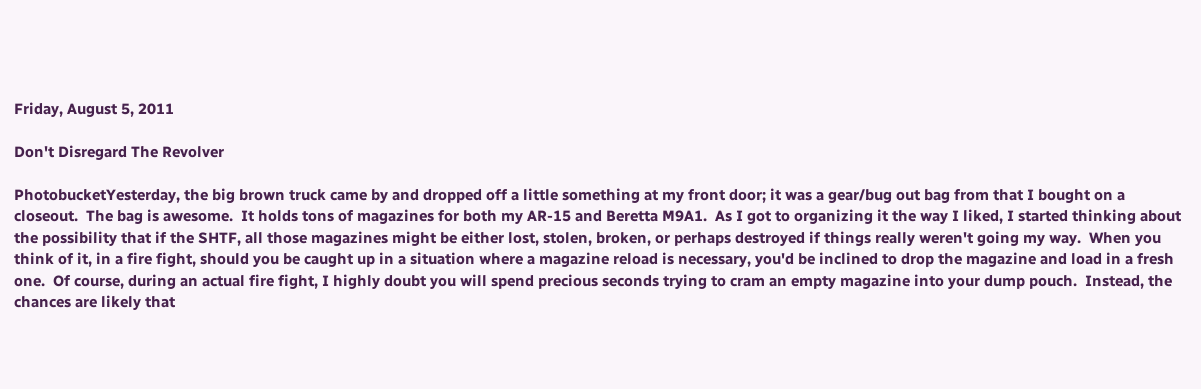Friday, August 5, 2011

Don't Disregard The Revolver

PhotobucketYesterday, the big brown truck came by and dropped off a little something at my front door; it was a gear/bug out bag from that I bought on a closeout.  The bag is awesome.  It holds tons of magazines for both my AR-15 and Beretta M9A1.  As I got to organizing it the way I liked, I started thinking about the possibility that if the SHTF, all those magazines might be either lost, stolen, broken, or perhaps destroyed if things really weren't going my way.  When you think of it, in a fire fight, should you be caught up in a situation where a magazine reload is necessary, you'd be inclined to drop the magazine and load in a fresh one.  Of course, during an actual fire fight, I highly doubt you will spend precious seconds trying to cram an empty magazine into your dump pouch.  Instead, the chances are likely that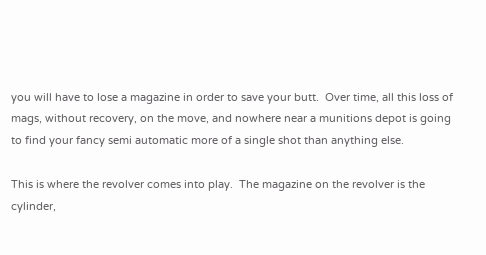you will have to lose a magazine in order to save your butt.  Over time, all this loss of mags, without recovery, on the move, and nowhere near a munitions depot is going to find your fancy semi automatic more of a single shot than anything else.

This is where the revolver comes into play.  The magazine on the revolver is the cylinder,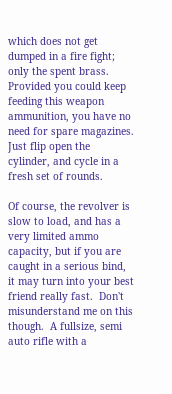which does not get dumped in a fire fight; only the spent brass.  Provided you could keep feeding this weapon ammunition, you have no need for spare magazines.  Just flip open the cylinder, and cycle in a fresh set of rounds.

Of course, the revolver is slow to load, and has a very limited ammo capacity, but if you are caught in a serious bind, it may turn into your best friend really fast.  Don't misunderstand me on this though.  A fullsize, semi auto rifle with a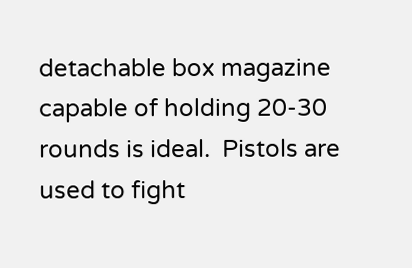detachable box magazine capable of holding 20-30 rounds is ideal.  Pistols are used to fight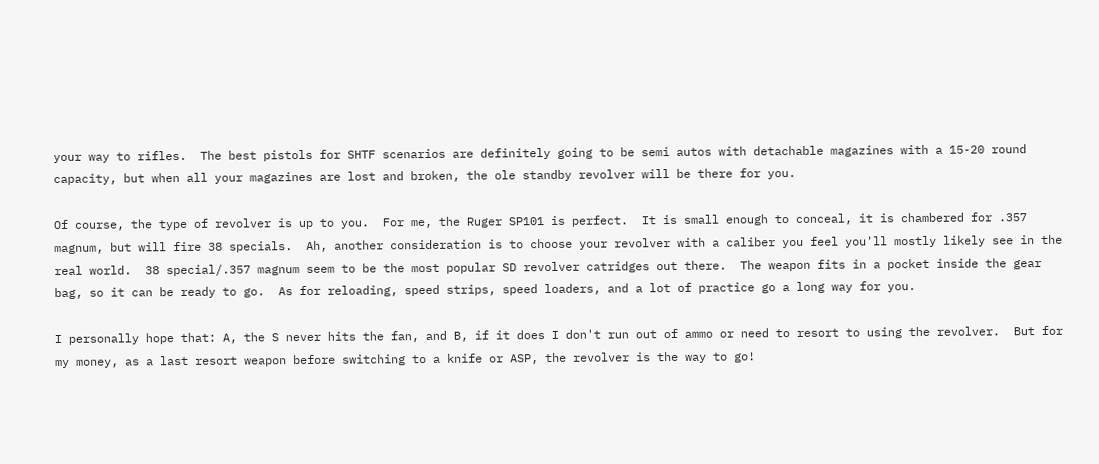your way to rifles.  The best pistols for SHTF scenarios are definitely going to be semi autos with detachable magazines with a 15-20 round capacity, but when all your magazines are lost and broken, the ole standby revolver will be there for you.

Of course, the type of revolver is up to you.  For me, the Ruger SP101 is perfect.  It is small enough to conceal, it is chambered for .357 magnum, but will fire 38 specials.  Ah, another consideration is to choose your revolver with a caliber you feel you'll mostly likely see in the real world.  38 special/.357 magnum seem to be the most popular SD revolver catridges out there.  The weapon fits in a pocket inside the gear bag, so it can be ready to go.  As for reloading, speed strips, speed loaders, and a lot of practice go a long way for you.

I personally hope that: A, the S never hits the fan, and B, if it does I don't run out of ammo or need to resort to using the revolver.  But for my money, as a last resort weapon before switching to a knife or ASP, the revolver is the way to go!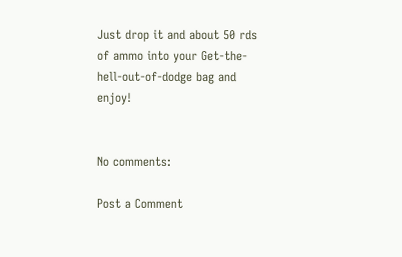Just drop it and about 50 rds of ammo into your Get-the-hell-out-of-dodge bag and enjoy!


No comments:

Post a Comment